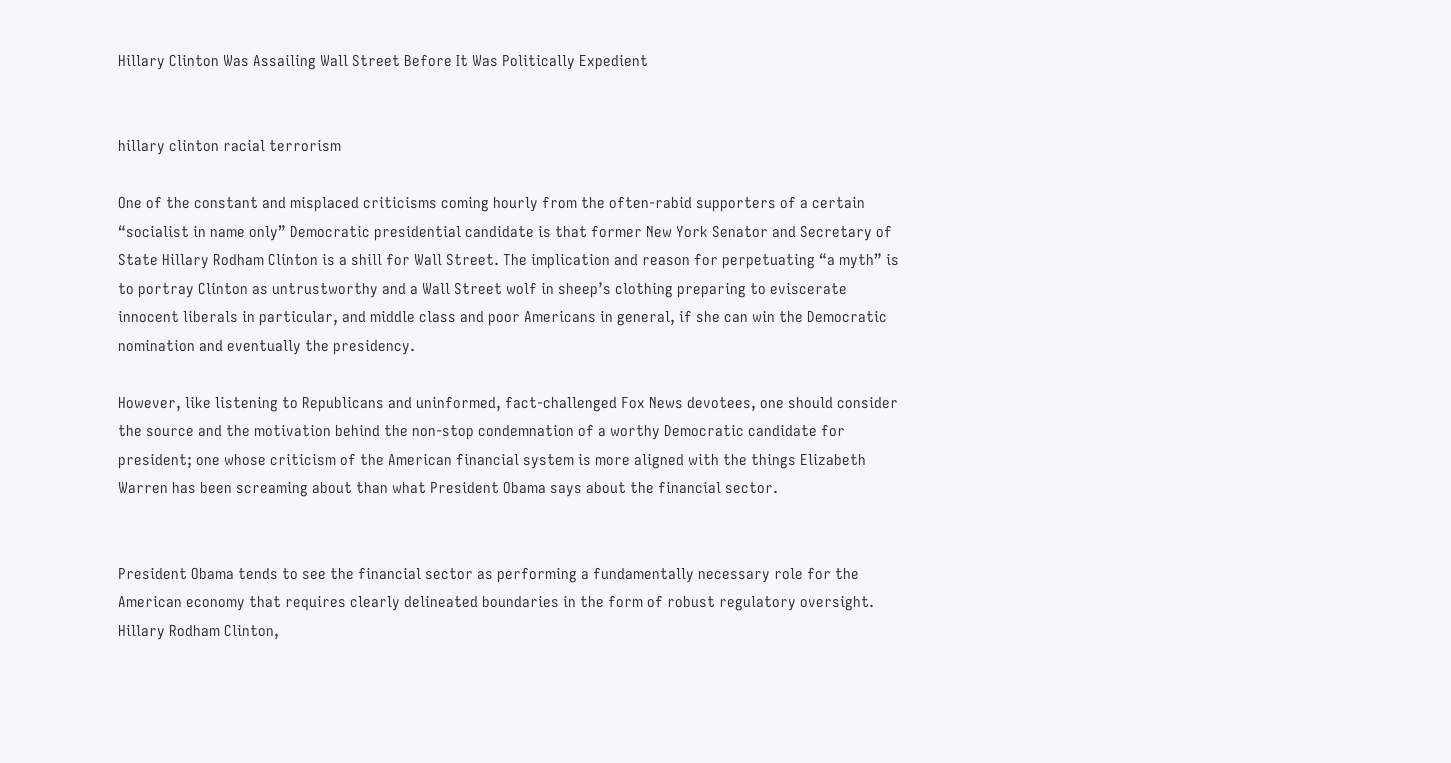Hillary Clinton Was Assailing Wall Street Before It Was Politically Expedient


hillary clinton racial terrorism

One of the constant and misplaced criticisms coming hourly from the often-rabid supporters of a certain “socialist in name only” Democratic presidential candidate is that former New York Senator and Secretary of State Hillary Rodham Clinton is a shill for Wall Street. The implication and reason for perpetuating “a myth” is to portray Clinton as untrustworthy and a Wall Street wolf in sheep’s clothing preparing to eviscerate innocent liberals in particular, and middle class and poor Americans in general, if she can win the Democratic nomination and eventually the presidency.

However, like listening to Republicans and uninformed, fact-challenged Fox News devotees, one should consider the source and the motivation behind the non-stop condemnation of a worthy Democratic candidate for president; one whose criticism of the American financial system is more aligned with the things Elizabeth Warren has been screaming about than what President Obama says about the financial sector.


President Obama tends to see the financial sector as performing a fundamentally necessary role for the American economy that requires clearly delineated boundaries in the form of robust regulatory oversight.  Hillary Rodham Clinton,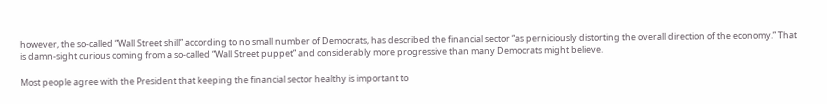however, the so-called “Wall Street shill” according to no small number of Democrats, has described the financial sector “as perniciously distorting the overall direction of the economy.” That is damn-sight curious coming from a so-called “Wall Street puppet” and considerably more progressive than many Democrats might believe.

Most people agree with the President that keeping the financial sector healthy is important to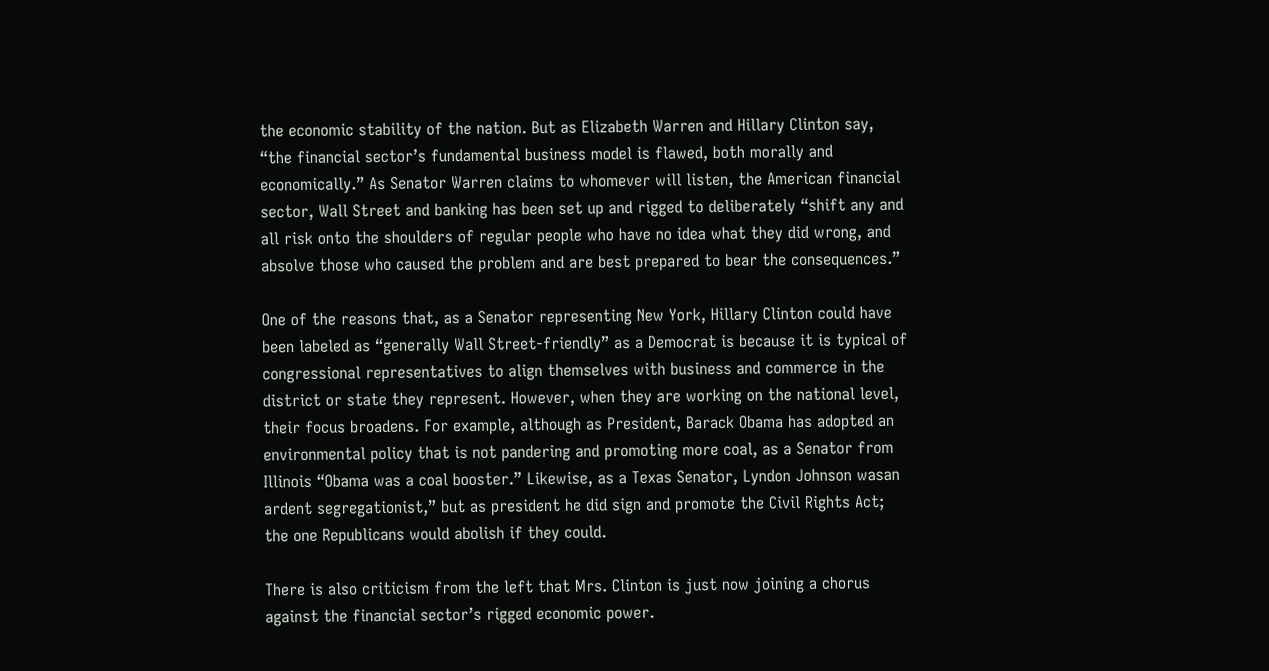the economic stability of the nation. But as Elizabeth Warren and Hillary Clinton say, “the financial sector’s fundamental business model is flawed, both morally and economically.” As Senator Warren claims to whomever will listen, the American financial sector, Wall Street and banking has been set up and rigged to deliberately “shift any and all risk onto the shoulders of regular people who have no idea what they did wrong, and absolve those who caused the problem and are best prepared to bear the consequences.”

One of the reasons that, as a Senator representing New York, Hillary Clinton could have been labeled as “generally Wall Street-friendly” as a Democrat is because it is typical of congressional representatives to align themselves with business and commerce in the district or state they represent. However, when they are working on the national level, their focus broadens. For example, although as President, Barack Obama has adopted an environmental policy that is not pandering and promoting more coal, as a Senator from Illinois “Obama was a coal booster.” Likewise, as a Texas Senator, Lyndon Johnson wasan ardent segregationist,” but as president he did sign and promote the Civil Rights Act; the one Republicans would abolish if they could.

There is also criticism from the left that Mrs. Clinton is just now joining a chorus against the financial sector’s rigged economic power.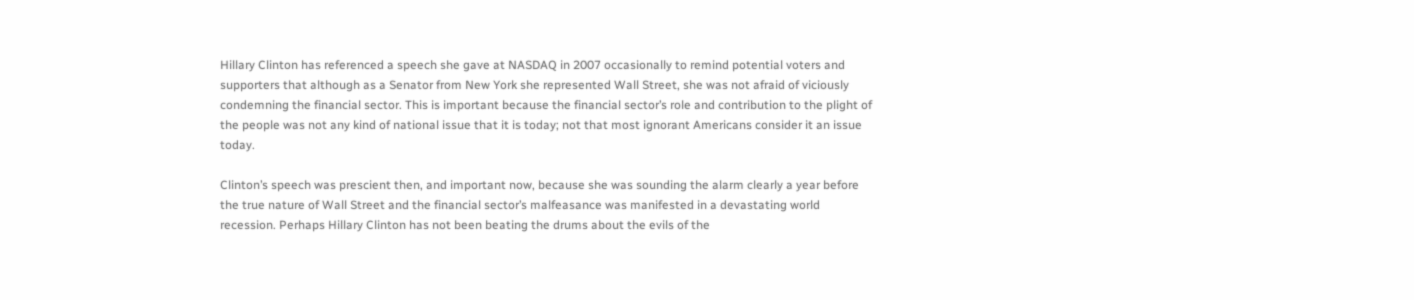Hillary Clinton has referenced a speech she gave at NASDAQ in 2007 occasionally to remind potential voters and supporters that although as a Senator from New York she represented Wall Street, she was not afraid of viciously condemning the financial sector. This is important because the financial sector’s role and contribution to the plight of the people was not any kind of national issue that it is today; not that most ignorant Americans consider it an issue today.

Clinton’s speech was prescient then, and important now, because she was sounding the alarm clearly a year before the true nature of Wall Street and the financial sector’s malfeasance was manifested in a devastating world recession. Perhaps Hillary Clinton has not been beating the drums about the evils of the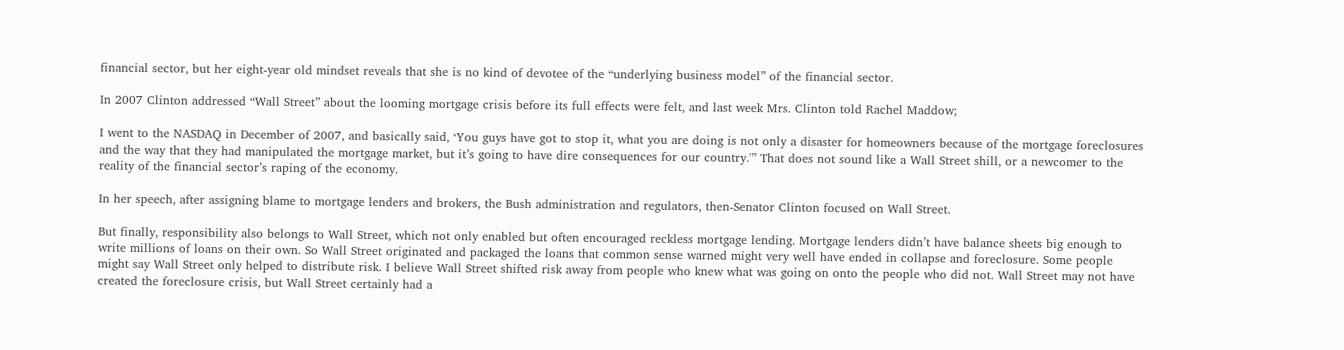financial sector, but her eight-year old mindset reveals that she is no kind of devotee of the “underlying business model” of the financial sector.

In 2007 Clinton addressed “Wall Street” about the looming mortgage crisis before its full effects were felt, and last week Mrs. Clinton told Rachel Maddow;

I went to the NASDAQ in December of 2007, and basically said, ‘You guys have got to stop it, what you are doing is not only a disaster for homeowners because of the mortgage foreclosures and the way that they had manipulated the mortgage market, but it’s going to have dire consequences for our country.'” That does not sound like a Wall Street shill, or a newcomer to the reality of the financial sector’s raping of the economy.

In her speech, after assigning blame to mortgage lenders and brokers, the Bush administration and regulators, then-Senator Clinton focused on Wall Street.

But finally, responsibility also belongs to Wall Street, which not only enabled but often encouraged reckless mortgage lending. Mortgage lenders didn’t have balance sheets big enough to write millions of loans on their own. So Wall Street originated and packaged the loans that common sense warned might very well have ended in collapse and foreclosure. Some people might say Wall Street only helped to distribute risk. I believe Wall Street shifted risk away from people who knew what was going on onto the people who did not. Wall Street may not have created the foreclosure crisis, but Wall Street certainly had a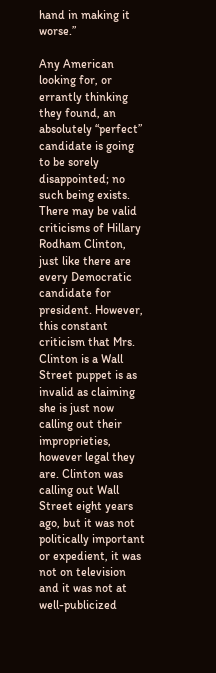hand in making it worse.”

Any American looking for, or errantly thinking they found, an absolutely “perfect” candidate is going to be sorely disappointed; no such being exists. There may be valid criticisms of Hillary Rodham Clinton, just like there are every Democratic candidate for president. However, this constant criticism that Mrs. Clinton is a Wall Street puppet is as invalid as claiming she is just now calling out their improprieties, however legal they are. Clinton was calling out Wall Street eight years ago, but it was not politically important or expedient, it was not on television and it was not at well-publicized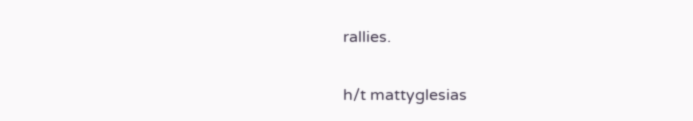rallies.

h/t mattyglesias